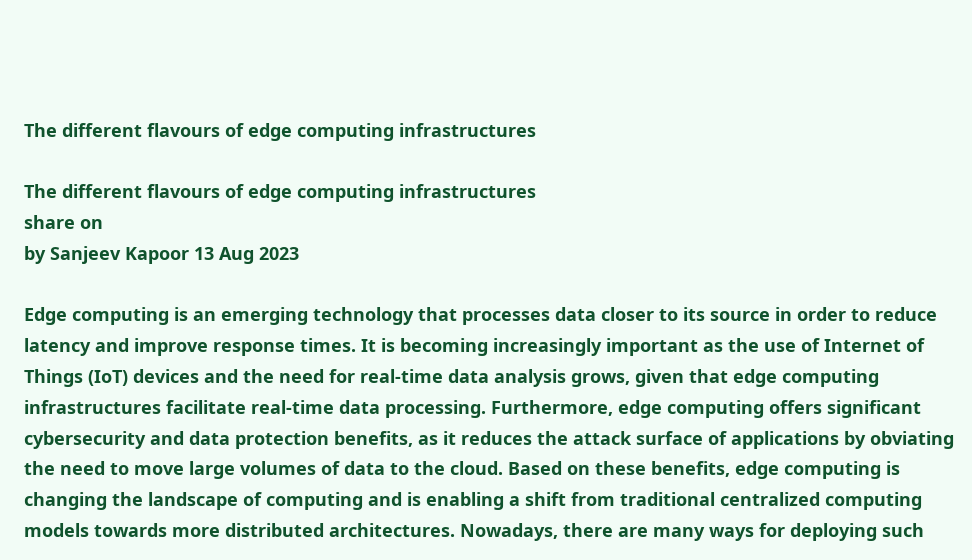The different flavours of edge computing infrastructures

The different flavours of edge computing infrastructures
share on
by Sanjeev Kapoor 13 Aug 2023

Edge computing is an emerging technology that processes data closer to its source in order to reduce latency and improve response times. It is becoming increasingly important as the use of Internet of Things (IoT) devices and the need for real-time data analysis grows, given that edge computing infrastructures facilitate real-time data processing. Furthermore, edge computing offers significant cybersecurity and data protection benefits, as it reduces the attack surface of applications by obviating the need to move large volumes of data to the cloud. Based on these benefits, edge computing is changing the landscape of computing and is enabling a shift from traditional centralized computing models towards more distributed architectures. Nowadays, there are many ways for deploying such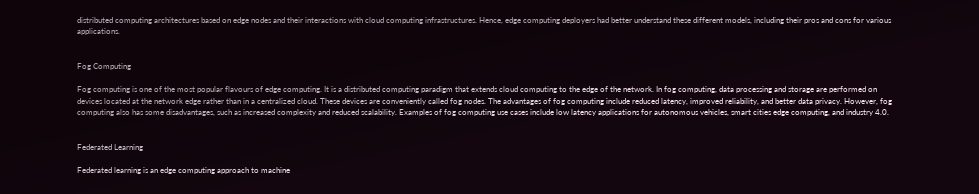distributed computing architectures based on edge nodes and their interactions with cloud computing infrastructures. Hence, edge computing deployers had better understand these different models, including their pros and cons for various applications.


Fog Computing

Fog computing is one of the most popular flavours of edge computing. It is a distributed computing paradigm that extends cloud computing to the edge of the network. In fog computing, data processing and storage are performed on devices located at the network edge rather than in a centralized cloud. These devices are conveniently called fog nodes. The advantages of fog computing include reduced latency, improved reliability, and better data privacy. However, fog computing also has some disadvantages, such as increased complexity and reduced scalability. Examples of fog computing use cases include low latency applications for autonomous vehicles, smart cities edge computing, and industry 4.0.


Federated Learning

Federated learning is an edge computing approach to machine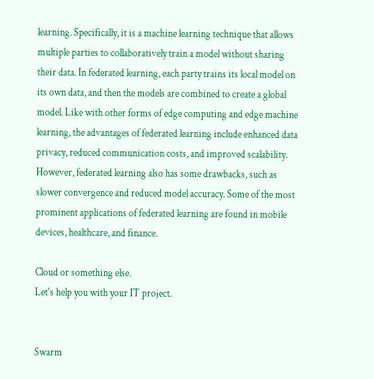learning. Specifically, it is a machine learning technique that allows multiple parties to collaboratively train a model without sharing their data. In federated learning, each party trains its local model on its own data, and then the models are combined to create a global model. Like with other forms of edge computing and edge machine learning, the advantages of federated learning include enhanced data privacy, reduced communication costs, and improved scalability. However, federated learning also has some drawbacks, such as slower convergence and reduced model accuracy. Some of the most prominent applications of federated learning are found in mobile devices, healthcare, and finance.

Cloud or something else.
Let's help you with your IT project.


Swarm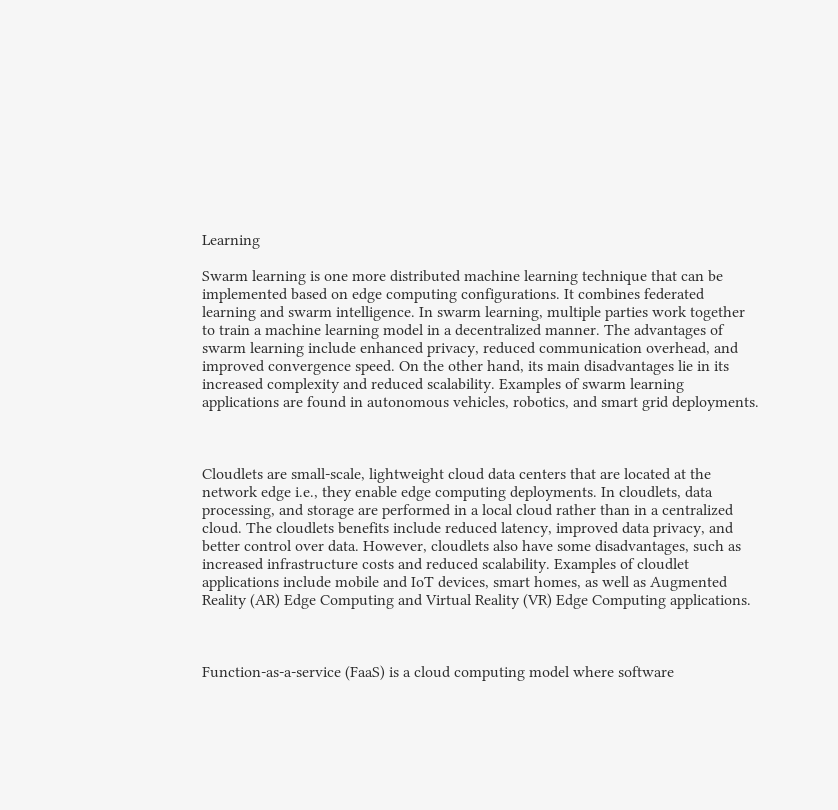Learning

Swarm learning is one more distributed machine learning technique that can be implemented based on edge computing configurations. It combines federated learning and swarm intelligence. In swarm learning, multiple parties work together to train a machine learning model in a decentralized manner. The advantages of swarm learning include enhanced privacy, reduced communication overhead, and improved convergence speed. On the other hand, its main disadvantages lie in its increased complexity and reduced scalability. Examples of swarm learning applications are found in autonomous vehicles, robotics, and smart grid deployments.



Cloudlets are small-scale, lightweight cloud data centers that are located at the network edge i.e., they enable edge computing deployments. In cloudlets, data processing, and storage are performed in a local cloud rather than in a centralized cloud. The cloudlets benefits include reduced latency, improved data privacy, and better control over data. However, cloudlets also have some disadvantages, such as increased infrastructure costs and reduced scalability. Examples of cloudlet applications include mobile and IoT devices, smart homes, as well as Augmented Reality (AR) Edge Computing and Virtual Reality (VR) Edge Computing applications.



Function-as-a-service (FaaS) is a cloud computing model where software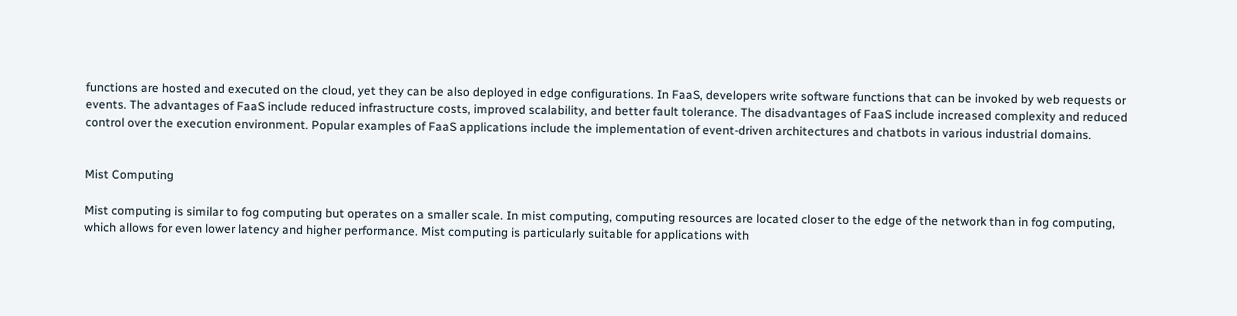functions are hosted and executed on the cloud, yet they can be also deployed in edge configurations. In FaaS, developers write software functions that can be invoked by web requests or events. The advantages of FaaS include reduced infrastructure costs, improved scalability, and better fault tolerance. The disadvantages of FaaS include increased complexity and reduced control over the execution environment. Popular examples of FaaS applications include the implementation of event-driven architectures and chatbots in various industrial domains.


Mist Computing

Mist computing is similar to fog computing but operates on a smaller scale. In mist computing, computing resources are located closer to the edge of the network than in fog computing, which allows for even lower latency and higher performance. Mist computing is particularly suitable for applications with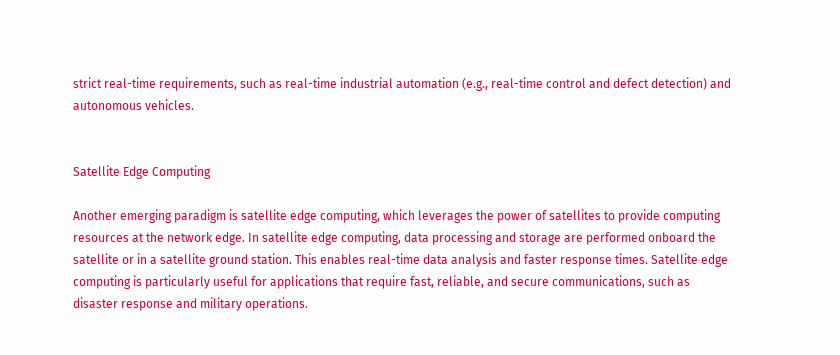strict real-time requirements, such as real-time industrial automation (e.g., real-time control and defect detection) and autonomous vehicles.


Satellite Edge Computing

Another emerging paradigm is satellite edge computing, which leverages the power of satellites to provide computing resources at the network edge. In satellite edge computing, data processing and storage are performed onboard the satellite or in a satellite ground station. This enables real-time data analysis and faster response times. Satellite edge computing is particularly useful for applications that require fast, reliable, and secure communications, such as disaster response and military operations.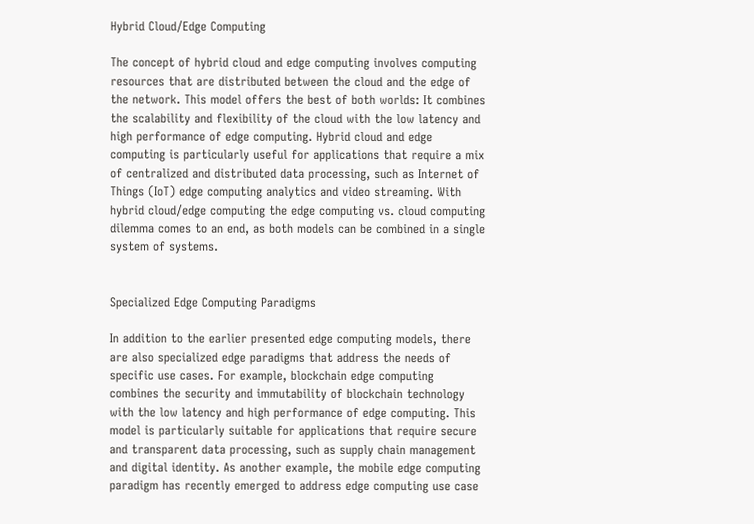Hybrid Cloud/Edge Computing

The concept of hybrid cloud and edge computing involves computing resources that are distributed between the cloud and the edge of the network. This model offers the best of both worlds: It combines the scalability and flexibility of the cloud with the low latency and high performance of edge computing. Hybrid cloud and edge computing is particularly useful for applications that require a mix of centralized and distributed data processing, such as Internet of Things (IoT) edge computing analytics and video streaming. With hybrid cloud/edge computing the edge computing vs. cloud computing dilemma comes to an end, as both models can be combined in a single system of systems.


Specialized Edge Computing Paradigms

In addition to the earlier presented edge computing models, there are also specialized edge paradigms that address the needs of specific use cases. For example, blockchain edge computing combines the security and immutability of blockchain technology with the low latency and high performance of edge computing. This model is particularly suitable for applications that require secure and transparent data processing, such as supply chain management and digital identity. As another example, the mobile edge computing paradigm has recently emerged to address edge computing use case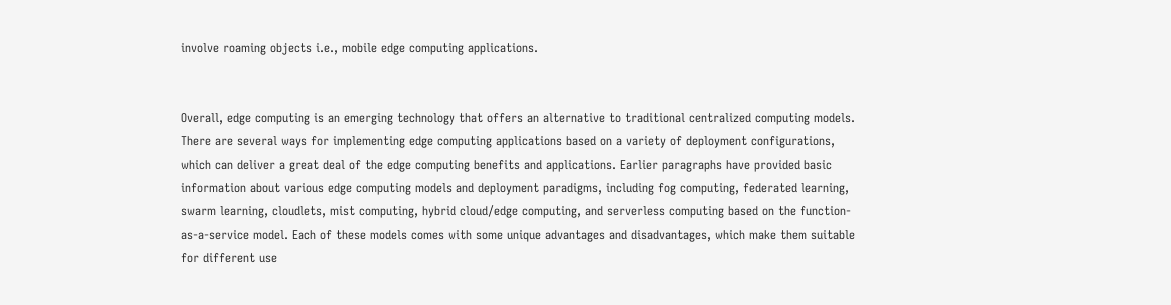involve roaming objects i.e., mobile edge computing applications.


Overall, edge computing is an emerging technology that offers an alternative to traditional centralized computing models. There are several ways for implementing edge computing applications based on a variety of deployment configurations, which can deliver a great deal of the edge computing benefits and applications. Earlier paragraphs have provided basic information about various edge computing models and deployment paradigms, including fog computing, federated learning, swarm learning, cloudlets, mist computing, hybrid cloud/edge computing, and serverless computing based on the function-as-a-service model. Each of these models comes with some unique advantages and disadvantages, which make them suitable for different use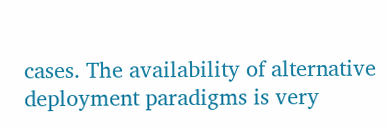cases. The availability of alternative deployment paradigms is very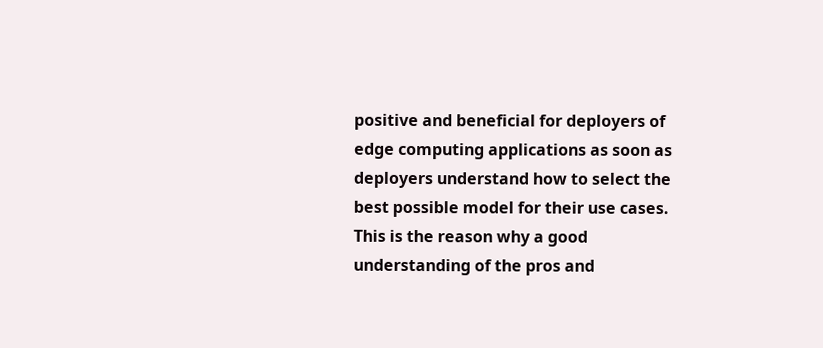positive and beneficial for deployers of edge computing applications as soon as deployers understand how to select the best possible model for their use cases. This is the reason why a good understanding of the pros and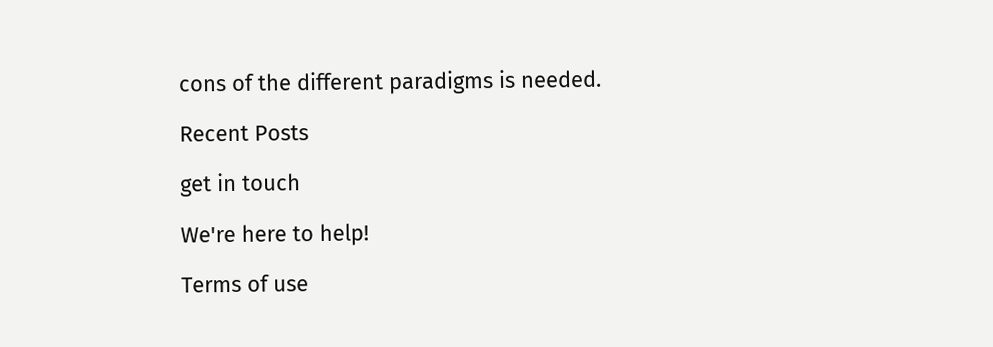cons of the different paradigms is needed.

Recent Posts

get in touch

We're here to help!

Terms of use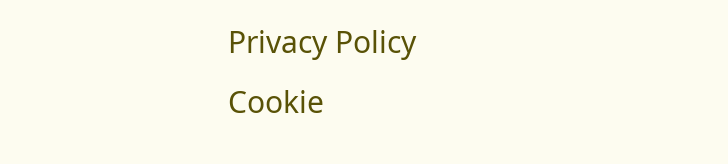Privacy Policy
Cookie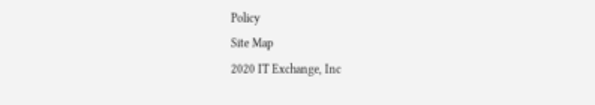Policy
Site Map
2020 IT Exchange, Inc